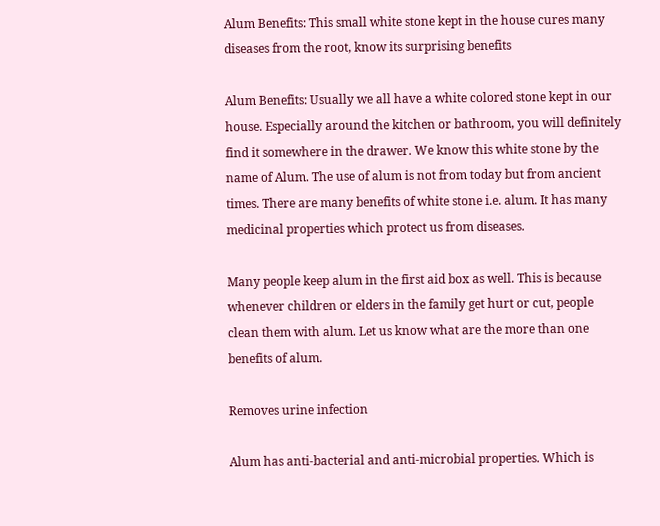Alum Benefits: This small white stone kept in the house cures many diseases from the root, know its surprising benefits

Alum Benefits: Usually we all have a white colored stone kept in our house. Especially around the kitchen or bathroom, you will definitely find it somewhere in the drawer. We know this white stone by the name of Alum. The use of alum is not from today but from ancient times. There are many benefits of white stone i.e. alum. It has many medicinal properties which protect us from diseases.

Many people keep alum in the first aid box as well. This is because whenever children or elders in the family get hurt or cut, people clean them with alum. Let us know what are the more than one benefits of alum.

Removes urine infection

Alum has anti-bacterial and anti-microbial properties. Which is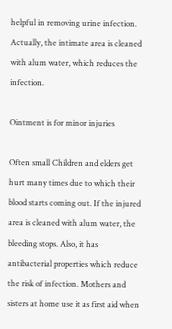helpful in removing urine infection. Actually, the intimate area is cleaned with alum water, which reduces the infection.

Ointment is for minor injuries

Often small Children and elders get hurt many times due to which their blood starts coming out. If the injured area is cleaned with alum water, the bleeding stops. Also, it has antibacterial properties which reduce the risk of infection. Mothers and sisters at home use it as first aid when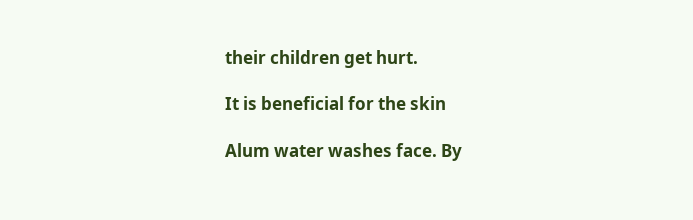their children get hurt.

It is beneficial for the skin

Alum water washes face. By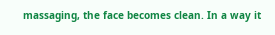massaging, the face becomes clean. In a way it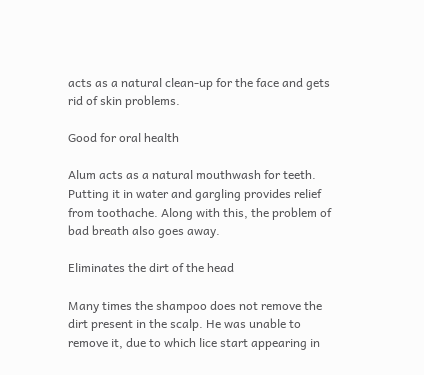acts as a natural clean-up for the face and gets rid of skin problems.

Good for oral health

Alum acts as a natural mouthwash for teeth. Putting it in water and gargling provides relief from toothache. Along with this, the problem of bad breath also goes away.

Eliminates the dirt of the head

Many times the shampoo does not remove the dirt present in the scalp. He was unable to remove it, due to which lice start appearing in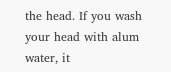the head. If you wash your head with alum water, it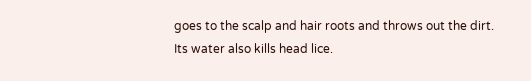goes to the scalp and hair roots and throws out the dirt. Its water also kills head lice.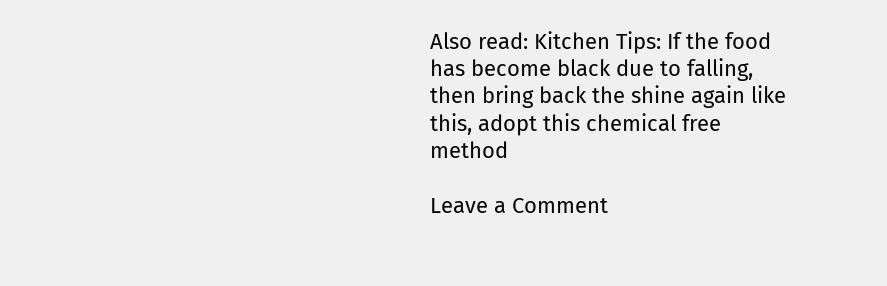Also read: Kitchen Tips: If the food has become black due to falling, then bring back the shine again like this, adopt this chemical free method

Leave a Comment